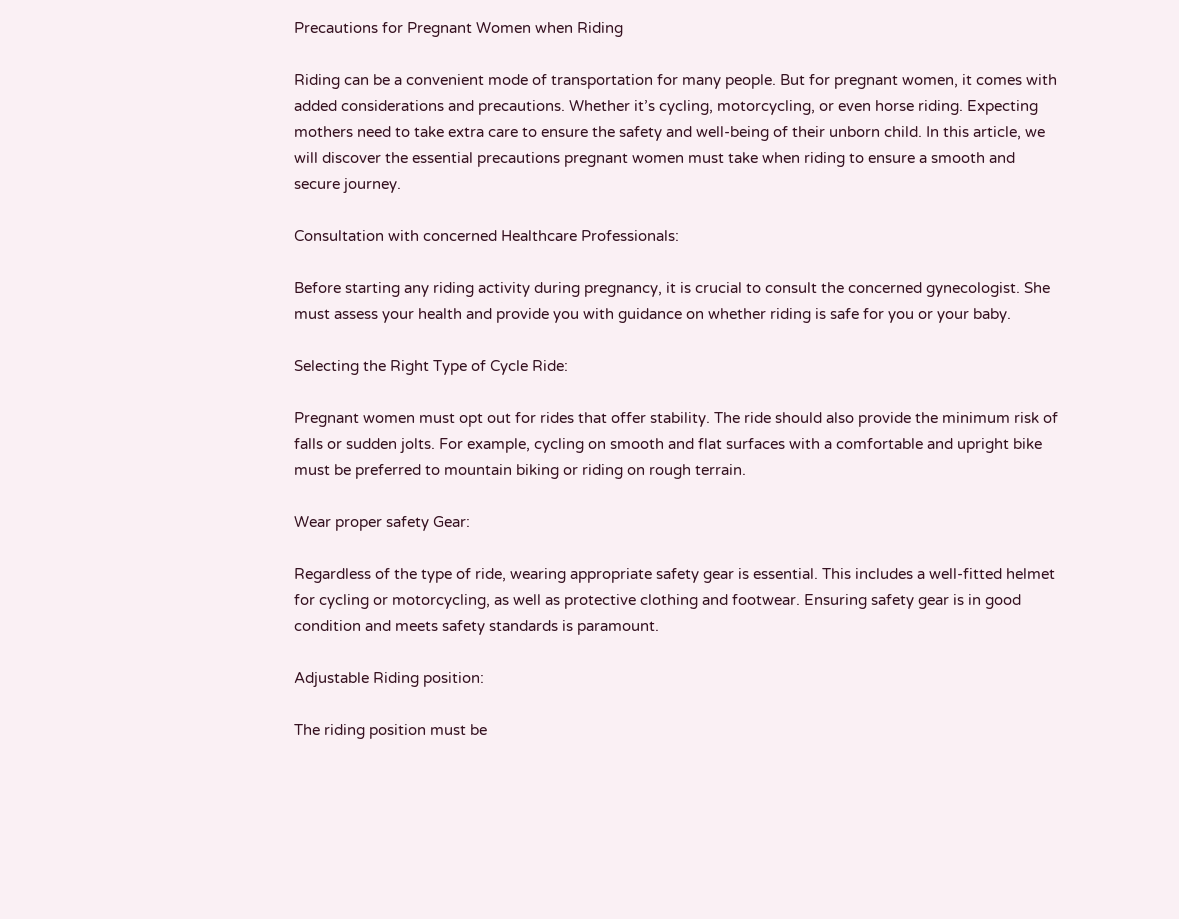Precautions for Pregnant Women when Riding

Riding can be a convenient mode of transportation for many people. But for pregnant women, it comes with added considerations and precautions. Whether it’s cycling, motorcycling, or even horse riding. Expecting mothers need to take extra care to ensure the safety and well-being of their unborn child. In this article, we will discover the essential precautions pregnant women must take when riding to ensure a smooth and secure journey.

Consultation with concerned Healthcare Professionals:

Before starting any riding activity during pregnancy, it is crucial to consult the concerned gynecologist. She must assess your health and provide you with guidance on whether riding is safe for you or your baby.

Selecting the Right Type of Cycle Ride:

Pregnant women must opt out for rides that offer stability. The ride should also provide the minimum risk of falls or sudden jolts. For example, cycling on smooth and flat surfaces with a comfortable and upright bike must be preferred to mountain biking or riding on rough terrain.

Wear proper safety Gear:

Regardless of the type of ride, wearing appropriate safety gear is essential. This includes a well-fitted helmet for cycling or motorcycling, as well as protective clothing and footwear. Ensuring safety gear is in good condition and meets safety standards is paramount.

Adjustable Riding position:

The riding position must be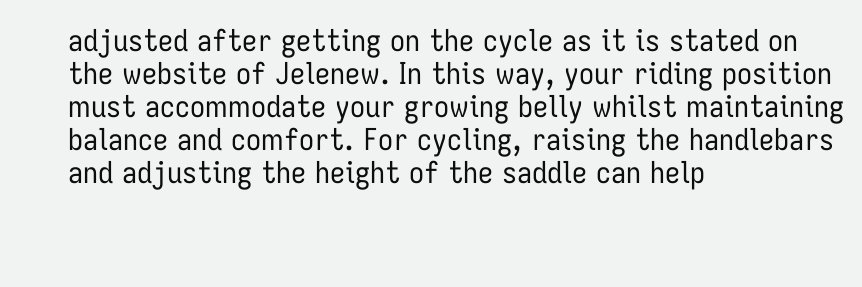adjusted after getting on the cycle as it is stated on the website of Jelenew. In this way, your riding position must accommodate your growing belly whilst maintaining balance and comfort. For cycling, raising the handlebars and adjusting the height of the saddle can help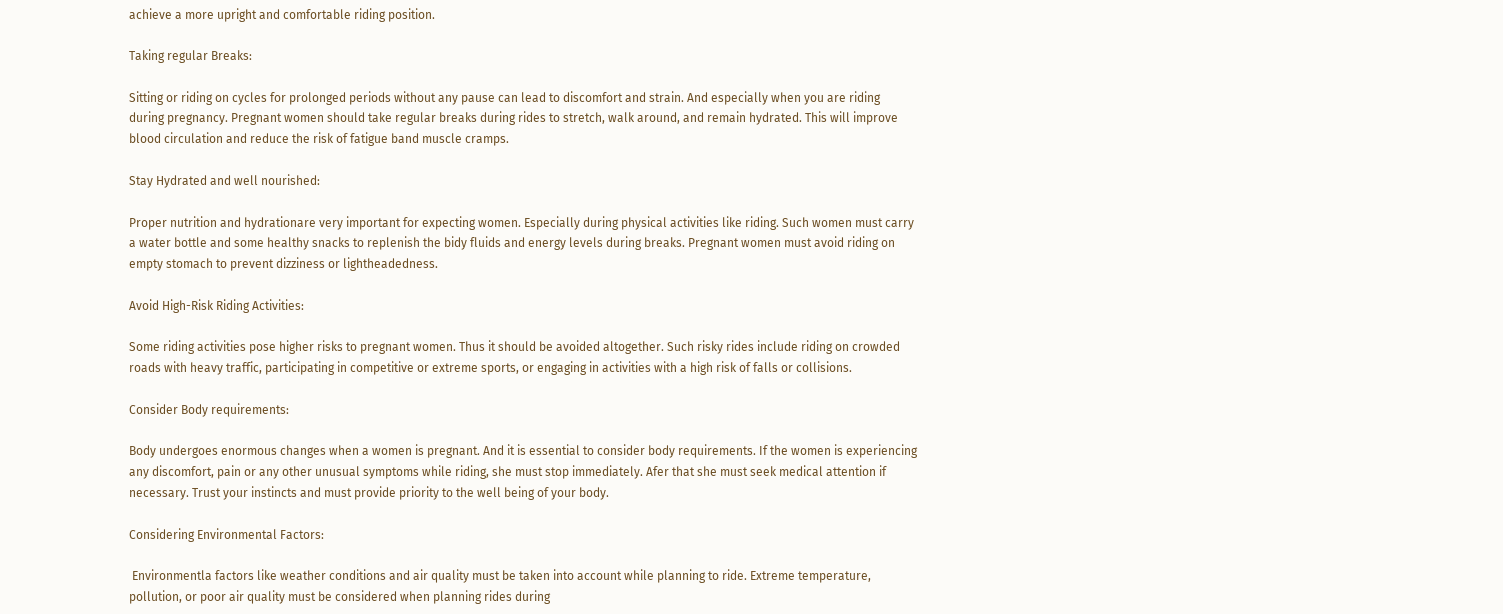achieve a more upright and comfortable riding position.

Taking regular Breaks:

Sitting or riding on cycles for prolonged periods without any pause can lead to discomfort and strain. And especially when you are riding during pregnancy. Pregnant women should take regular breaks during rides to stretch, walk around, and remain hydrated. This will improve blood circulation and reduce the risk of fatigue band muscle cramps.

Stay Hydrated and well nourished:

Proper nutrition and hydrationare very important for expecting women. Especially during physical activities like riding. Such women must carry a water bottle and some healthy snacks to replenish the bidy fluids and energy levels during breaks. Pregnant women must avoid riding on empty stomach to prevent dizziness or lightheadedness.

Avoid High-Risk Riding Activities:

Some riding activities pose higher risks to pregnant women. Thus it should be avoided altogether. Such risky rides include riding on crowded roads with heavy traffic, participating in competitive or extreme sports, or engaging in activities with a high risk of falls or collisions.

Consider Body requirements:

Body undergoes enormous changes when a women is pregnant. And it is essential to consider body requirements. If the women is experiencing any discomfort, pain or any other unusual symptoms while riding, she must stop immediately. Afer that she must seek medical attention if necessary. Trust your instincts and must provide priority to the well being of your body.

Considering Environmental Factors:

 Environmentla factors like weather conditions and air quality must be taken into account while planning to ride. Extreme temperature, pollution, or poor air quality must be considered when planning rides during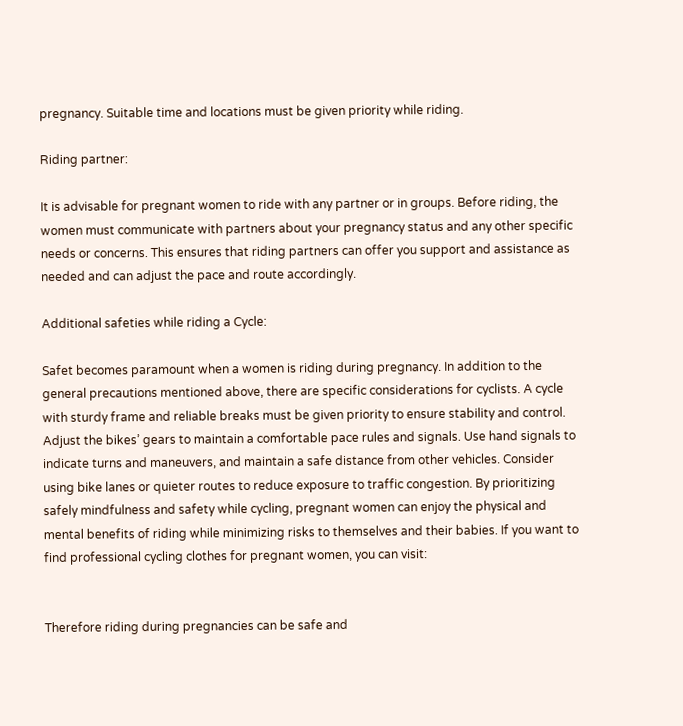pregnancy. Suitable time and locations must be given priority while riding.

Riding partner:

It is advisable for pregnant women to ride with any partner or in groups. Before riding, the women must communicate with partners about your pregnancy status and any other specific needs or concerns. This ensures that riding partners can offer you support and assistance as needed and can adjust the pace and route accordingly.

Additional safeties while riding a Cycle:

Safet becomes paramount when a women is riding during pregnancy. In addition to the general precautions mentioned above, there are specific considerations for cyclists. A cycle with sturdy frame and reliable breaks must be given priority to ensure stability and control. Adjust the bikes’ gears to maintain a comfortable pace rules and signals. Use hand signals to indicate turns and maneuvers, and maintain a safe distance from other vehicles. Consider using bike lanes or quieter routes to reduce exposure to traffic congestion. By prioritizing safely mindfulness and safety while cycling, pregnant women can enjoy the physical and mental benefits of riding while minimizing risks to themselves and their babies. If you want to find professional cycling clothes for pregnant women, you can visit:


Therefore riding during pregnancies can be safe and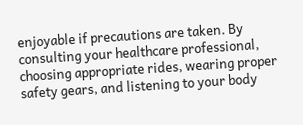enjoyable if precautions are taken. By consulting your healthcare professional, choosing appropriate rides, wearing proper safety gears, and listening to your body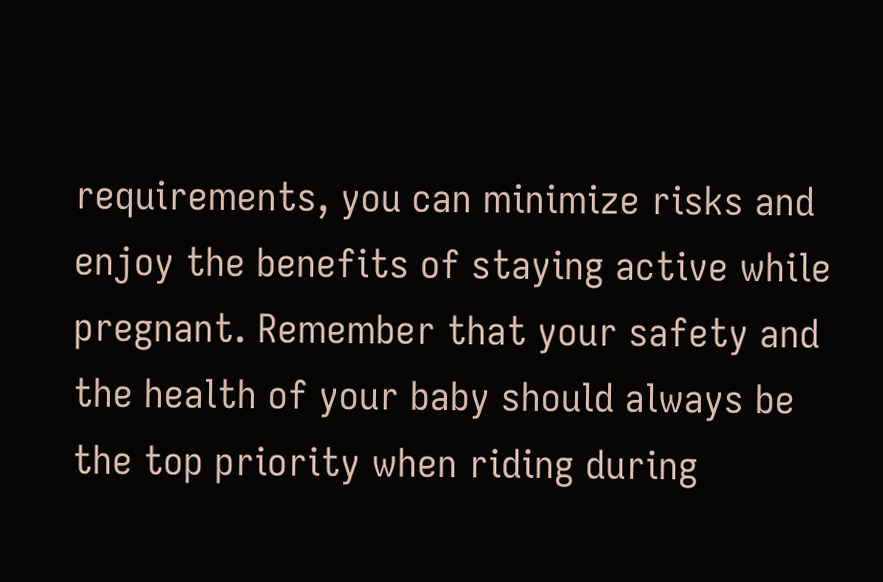requirements, you can minimize risks and enjoy the benefits of staying active while pregnant. Remember that your safety and the health of your baby should always be the top priority when riding during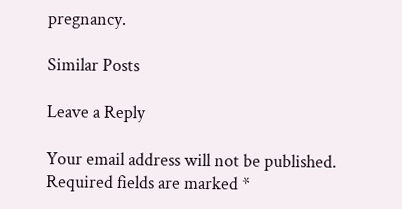pregnancy.

Similar Posts

Leave a Reply

Your email address will not be published. Required fields are marked *